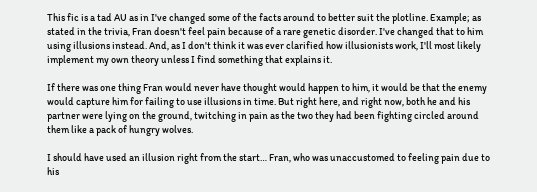This fic is a tad AU as in I've changed some of the facts around to better suit the plotline. Example; as stated in the trivia, Fran doesn't feel pain because of a rare genetic disorder. I've changed that to him using illusions instead. And, as I don't think it was ever clarified how illusionists work, I'll most likely implement my own theory unless I find something that explains it.

If there was one thing Fran would never have thought would happen to him, it would be that the enemy would capture him for failing to use illusions in time. But right here, and right now, both he and his partner were lying on the ground, twitching in pain as the two they had been fighting circled around them like a pack of hungry wolves.

I should have used an illusion right from the start… Fran, who was unaccustomed to feeling pain due to his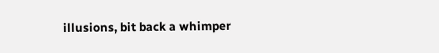illusions, bit back a whimper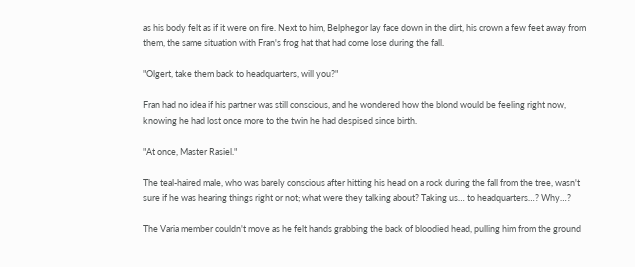as his body felt as if it were on fire. Next to him, Belphegor lay face down in the dirt, his crown a few feet away from them, the same situation with Fran's frog hat that had come lose during the fall.

"Olgert, take them back to headquarters, will you?"

Fran had no idea if his partner was still conscious, and he wondered how the blond would be feeling right now, knowing he had lost once more to the twin he had despised since birth.

"At once, Master Rasiel."

The teal-haired male, who was barely conscious after hitting his head on a rock during the fall from the tree, wasn't sure if he was hearing things right or not; what were they talking about? Taking us… to headquarters…? Why…?

The Varia member couldn't move as he felt hands grabbing the back of bloodied head, pulling him from the ground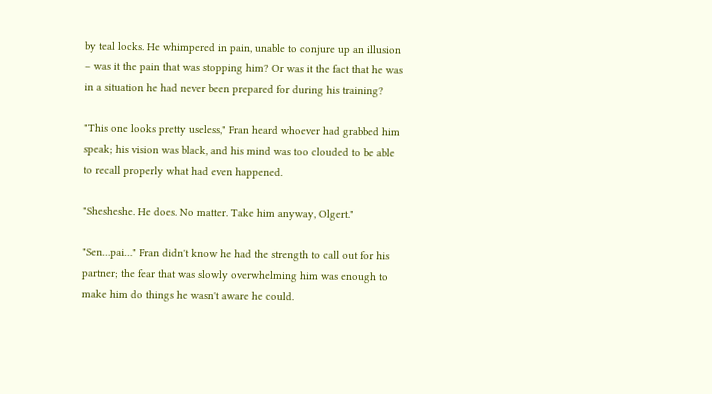by teal locks. He whimpered in pain, unable to conjure up an illusion – was it the pain that was stopping him? Or was it the fact that he was in a situation he had never been prepared for during his training?

"This one looks pretty useless," Fran heard whoever had grabbed him speak; his vision was black, and his mind was too clouded to be able to recall properly what had even happened.

"Shesheshe. He does. No matter. Take him anyway, Olgert."

"Sen…pai…" Fran didn't know he had the strength to call out for his partner; the fear that was slowly overwhelming him was enough to make him do things he wasn't aware he could.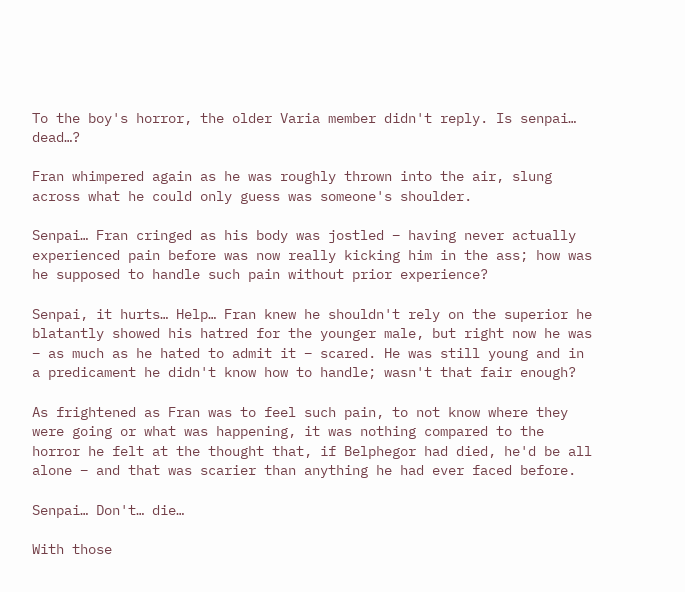To the boy's horror, the older Varia member didn't reply. Is senpai… dead…?

Fran whimpered again as he was roughly thrown into the air, slung across what he could only guess was someone's shoulder.

Senpai… Fran cringed as his body was jostled – having never actually experienced pain before was now really kicking him in the ass; how was he supposed to handle such pain without prior experience?

Senpai, it hurts… Help… Fran knew he shouldn't rely on the superior he blatantly showed his hatred for the younger male, but right now he was – as much as he hated to admit it – scared. He was still young and in a predicament he didn't know how to handle; wasn't that fair enough?

As frightened as Fran was to feel such pain, to not know where they were going or what was happening, it was nothing compared to the horror he felt at the thought that, if Belphegor had died, he'd be all alone – and that was scarier than anything he had ever faced before.

Senpai… Don't… die…

With those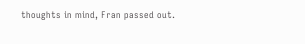thoughts in mind, Fran passed out.